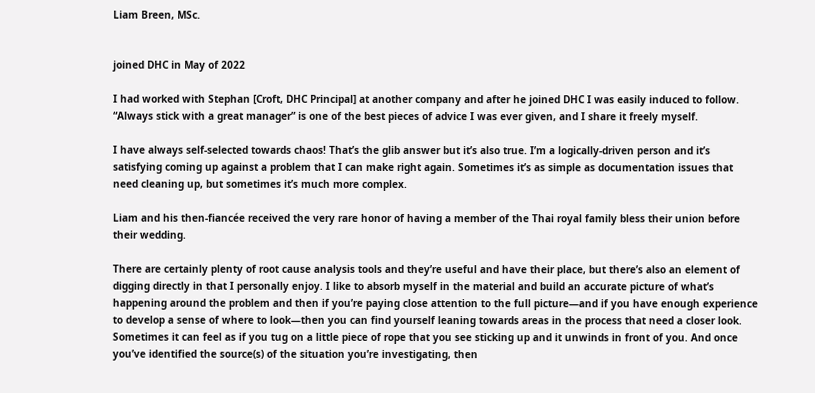Liam Breen, MSc.


joined DHC in May of 2022

I had worked with Stephan [Croft, DHC Principal] at another company and after he joined DHC I was easily induced to follow. “Always stick with a great manager” is one of the best pieces of advice I was ever given, and I share it freely myself.

I have always self-selected towards chaos! That’s the glib answer but it’s also true. I’m a logically-driven person and it’s satisfying coming up against a problem that I can make right again. Sometimes it’s as simple as documentation issues that need cleaning up, but sometimes it’s much more complex.

Liam and his then-fiancée received the very rare honor of having a member of the Thai royal family bless their union before their wedding.

There are certainly plenty of root cause analysis tools and they’re useful and have their place, but there’s also an element of digging directly in that I personally enjoy. I like to absorb myself in the material and build an accurate picture of what’s happening around the problem and then if you’re paying close attention to the full picture—and if you have enough experience to develop a sense of where to look—then you can find yourself leaning towards areas in the process that need a closer look. Sometimes it can feel as if you tug on a little piece of rope that you see sticking up and it unwinds in front of you. And once you’ve identified the source(s) of the situation you’re investigating, then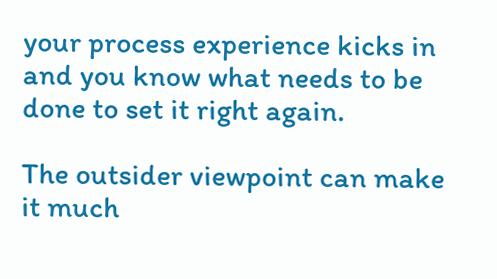your process experience kicks in and you know what needs to be done to set it right again.

The outsider viewpoint can make it much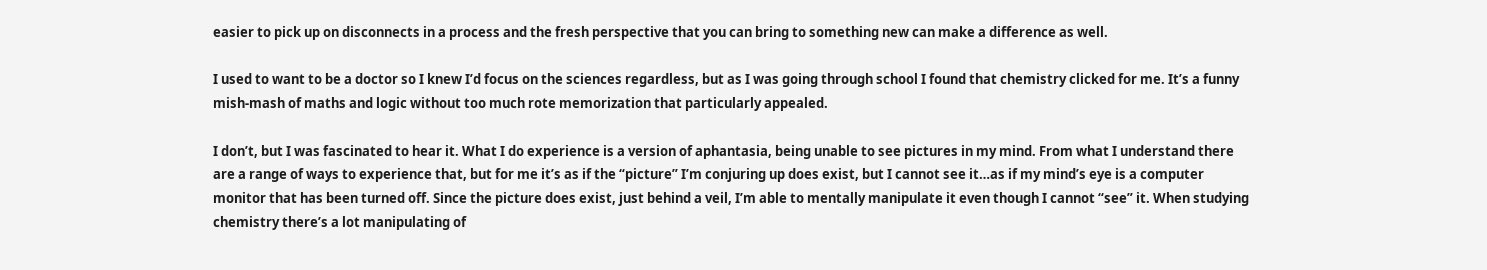easier to pick up on disconnects in a process and the fresh perspective that you can bring to something new can make a difference as well.

I used to want to be a doctor so I knew I’d focus on the sciences regardless, but as I was going through school I found that chemistry clicked for me. It’s a funny mish-mash of maths and logic without too much rote memorization that particularly appealed.

I don’t, but I was fascinated to hear it. What I do experience is a version of aphantasia, being unable to see pictures in my mind. From what I understand there are a range of ways to experience that, but for me it’s as if the “picture” I’m conjuring up does exist, but I cannot see it…as if my mind’s eye is a computer monitor that has been turned off. Since the picture does exist, just behind a veil, I’m able to mentally manipulate it even though I cannot “see” it. When studying chemistry there’s a lot manipulating of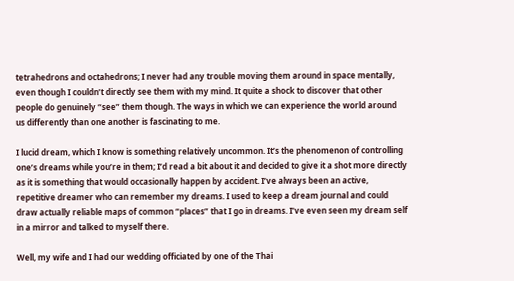tetrahedrons and octahedrons; I never had any trouble moving them around in space mentally, even though I couldn’t directly see them with my mind. It quite a shock to discover that other people do genuinely “see” them though. The ways in which we can experience the world around us differently than one another is fascinating to me.

I lucid dream, which I know is something relatively uncommon. It’s the phenomenon of controlling one’s dreams while you’re in them; I’d read a bit about it and decided to give it a shot more directly as it is something that would occasionally happen by accident. I’ve always been an active, repetitive dreamer who can remember my dreams. I used to keep a dream journal and could draw actually reliable maps of common “places” that I go in dreams. I’ve even seen my dream self in a mirror and talked to myself there.

Well, my wife and I had our wedding officiated by one of the Thai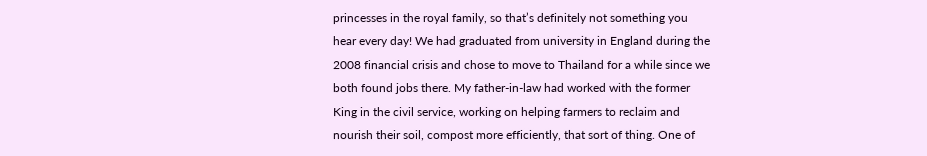princesses in the royal family, so that’s definitely not something you hear every day! We had graduated from university in England during the 2008 financial crisis and chose to move to Thailand for a while since we both found jobs there. My father-in-law had worked with the former King in the civil service, working on helping farmers to reclaim and nourish their soil, compost more efficiently, that sort of thing. One of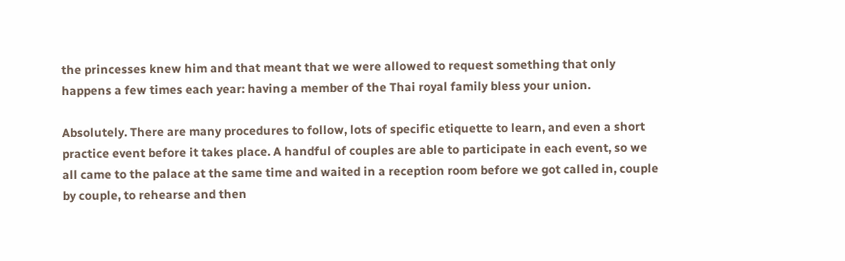the princesses knew him and that meant that we were allowed to request something that only happens a few times each year: having a member of the Thai royal family bless your union.

Absolutely. There are many procedures to follow, lots of specific etiquette to learn, and even a short practice event before it takes place. A handful of couples are able to participate in each event, so we all came to the palace at the same time and waited in a reception room before we got called in, couple by couple, to rehearse and then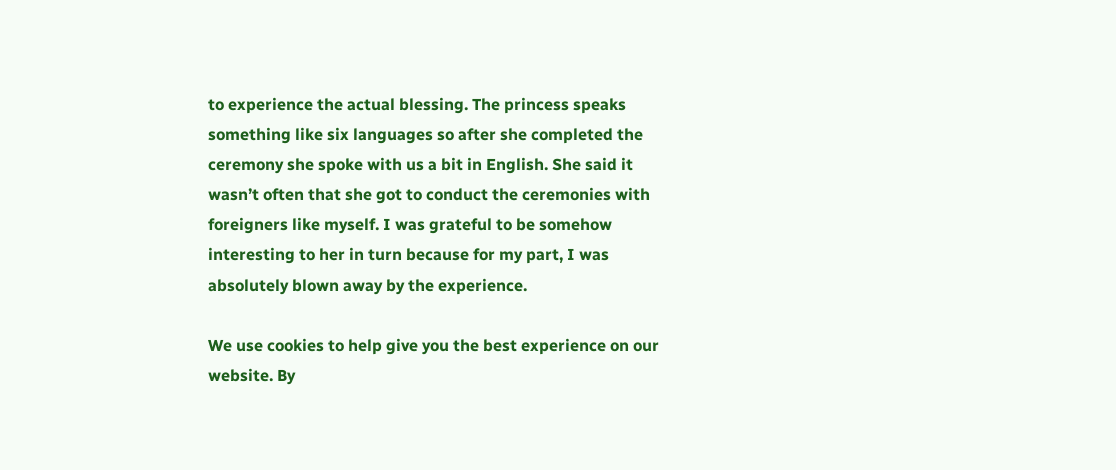to experience the actual blessing. The princess speaks something like six languages so after she completed the ceremony she spoke with us a bit in English. She said it wasn’t often that she got to conduct the ceremonies with foreigners like myself. I was grateful to be somehow interesting to her in turn because for my part, I was absolutely blown away by the experience.

We use cookies to help give you the best experience on our website. By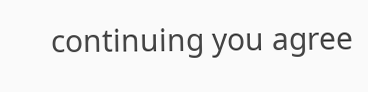continuing you agree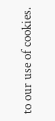to our use of cookies.